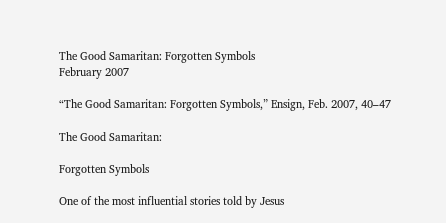The Good Samaritan: Forgotten Symbols
February 2007

“The Good Samaritan: Forgotten Symbols,” Ensign, Feb. 2007, 40–47

The Good Samaritan:

Forgotten Symbols

One of the most influential stories told by Jesus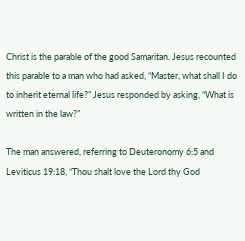Christ is the parable of the good Samaritan. Jesus recounted this parable to a man who had asked, “Master, what shall I do to inherit eternal life?” Jesus responded by asking, “What is written in the law?”

The man answered, referring to Deuteronomy 6:5 and Leviticus 19:18, “Thou shalt love the Lord thy God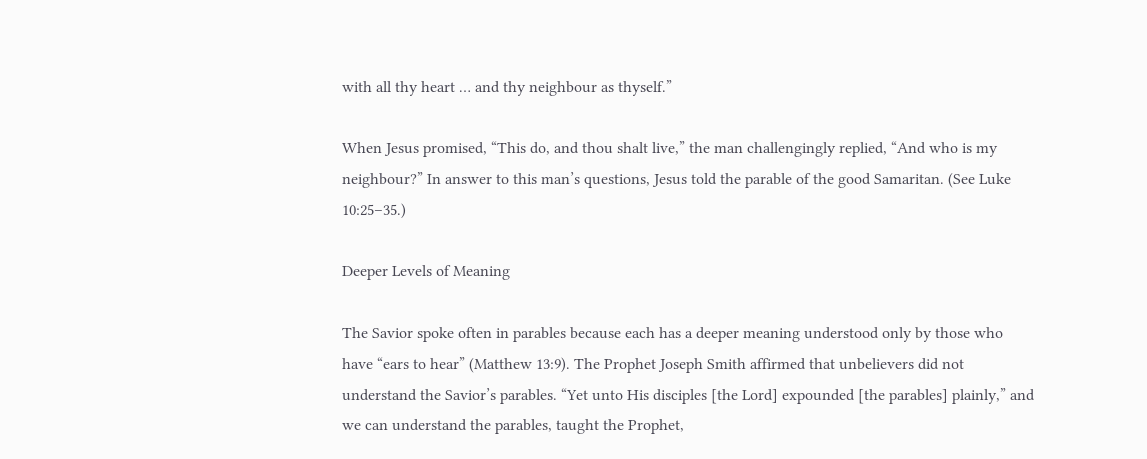with all thy heart … and thy neighbour as thyself.”

When Jesus promised, “This do, and thou shalt live,” the man challengingly replied, “And who is my neighbour?” In answer to this man’s questions, Jesus told the parable of the good Samaritan. (See Luke 10:25–35.)

Deeper Levels of Meaning

The Savior spoke often in parables because each has a deeper meaning understood only by those who have “ears to hear” (Matthew 13:9). The Prophet Joseph Smith affirmed that unbelievers did not understand the Savior’s parables. “Yet unto His disciples [the Lord] expounded [the parables] plainly,” and we can understand the parables, taught the Prophet,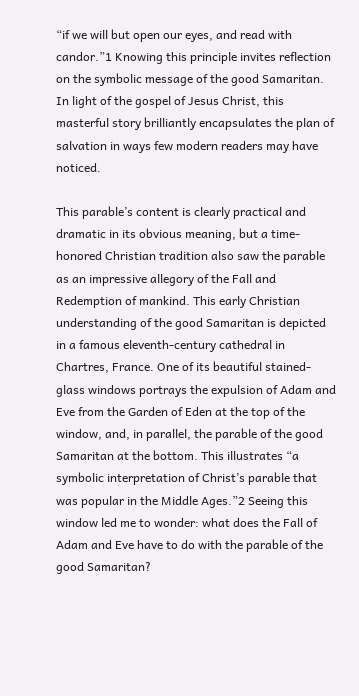“if we will but open our eyes, and read with candor.”1 Knowing this principle invites reflection on the symbolic message of the good Samaritan. In light of the gospel of Jesus Christ, this masterful story brilliantly encapsulates the plan of salvation in ways few modern readers may have noticed.

This parable’s content is clearly practical and dramatic in its obvious meaning, but a time-honored Christian tradition also saw the parable as an impressive allegory of the Fall and Redemption of mankind. This early Christian understanding of the good Samaritan is depicted in a famous eleventh-century cathedral in Chartres, France. One of its beautiful stained-glass windows portrays the expulsion of Adam and Eve from the Garden of Eden at the top of the window, and, in parallel, the parable of the good Samaritan at the bottom. This illustrates “a symbolic interpretation of Christ’s parable that was popular in the Middle Ages.”2 Seeing this window led me to wonder: what does the Fall of Adam and Eve have to do with the parable of the good Samaritan?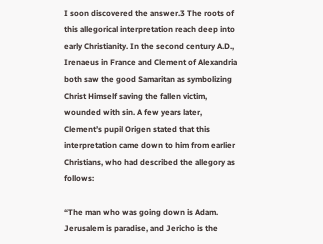I soon discovered the answer.3 The roots of this allegorical interpretation reach deep into early Christianity. In the second century A.D., Irenaeus in France and Clement of Alexandria both saw the good Samaritan as symbolizing Christ Himself saving the fallen victim, wounded with sin. A few years later, Clement’s pupil Origen stated that this interpretation came down to him from earlier Christians, who had described the allegory as follows:

“The man who was going down is Adam. Jerusalem is paradise, and Jericho is the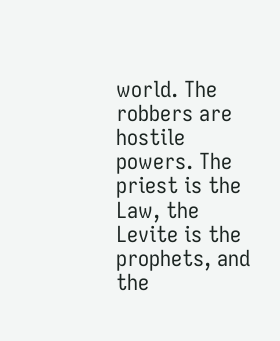world. The robbers are hostile powers. The priest is the Law, the Levite is the prophets, and the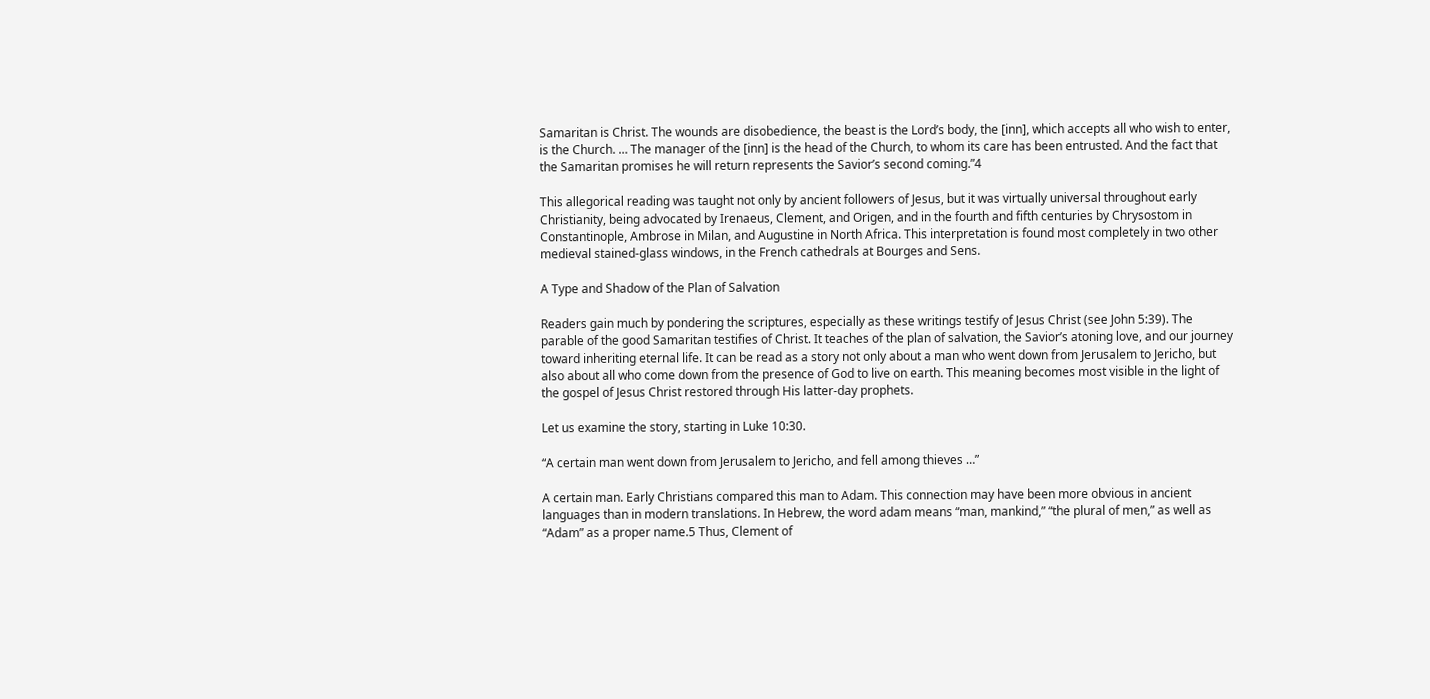Samaritan is Christ. The wounds are disobedience, the beast is the Lord’s body, the [inn], which accepts all who wish to enter, is the Church. … The manager of the [inn] is the head of the Church, to whom its care has been entrusted. And the fact that the Samaritan promises he will return represents the Savior’s second coming.”4

This allegorical reading was taught not only by ancient followers of Jesus, but it was virtually universal throughout early Christianity, being advocated by Irenaeus, Clement, and Origen, and in the fourth and fifth centuries by Chrysostom in Constantinople, Ambrose in Milan, and Augustine in North Africa. This interpretation is found most completely in two other medieval stained-glass windows, in the French cathedrals at Bourges and Sens.

A Type and Shadow of the Plan of Salvation

Readers gain much by pondering the scriptures, especially as these writings testify of Jesus Christ (see John 5:39). The parable of the good Samaritan testifies of Christ. It teaches of the plan of salvation, the Savior’s atoning love, and our journey toward inheriting eternal life. It can be read as a story not only about a man who went down from Jerusalem to Jericho, but also about all who come down from the presence of God to live on earth. This meaning becomes most visible in the light of the gospel of Jesus Christ restored through His latter-day prophets.

Let us examine the story, starting in Luke 10:30.

“A certain man went down from Jerusalem to Jericho, and fell among thieves …”

A certain man. Early Christians compared this man to Adam. This connection may have been more obvious in ancient languages than in modern translations. In Hebrew, the word adam means “man, mankind,” “the plural of men,” as well as “Adam” as a proper name.5 Thus, Clement of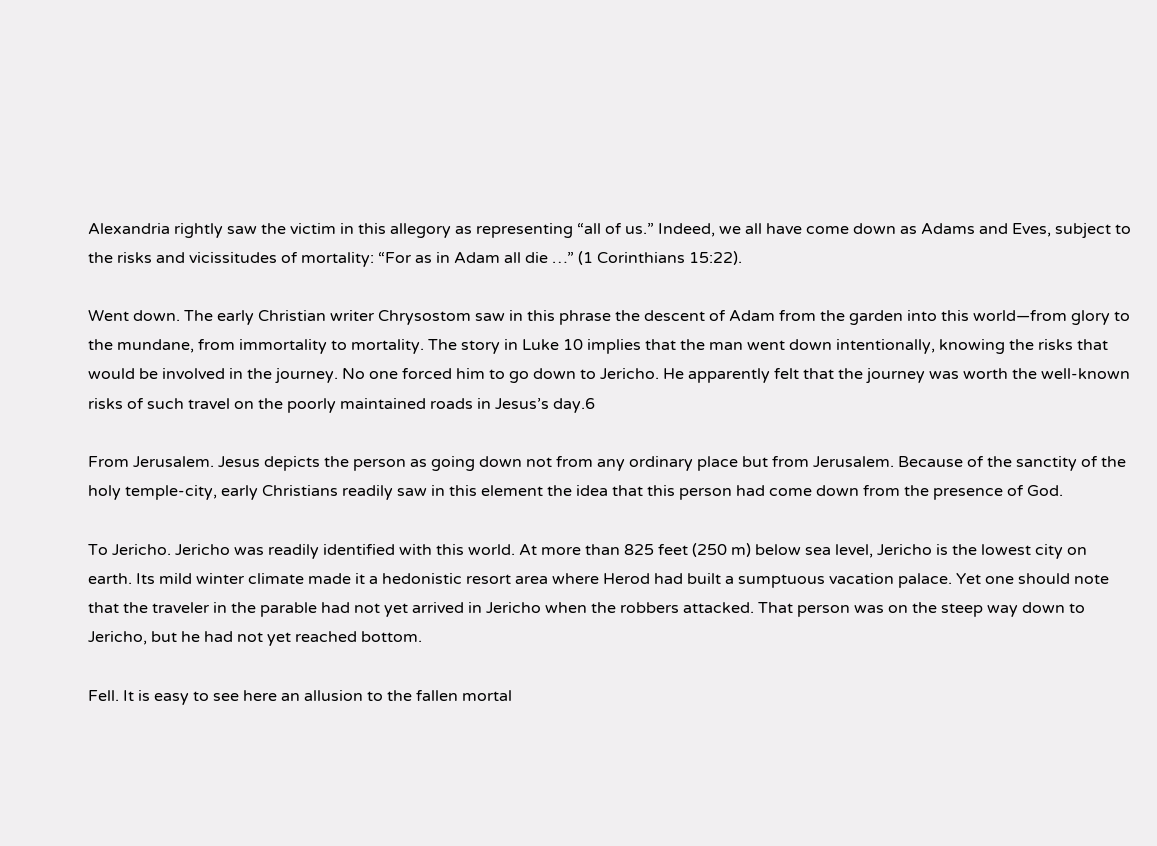Alexandria rightly saw the victim in this allegory as representing “all of us.” Indeed, we all have come down as Adams and Eves, subject to the risks and vicissitudes of mortality: “For as in Adam all die …” (1 Corinthians 15:22).

Went down. The early Christian writer Chrysostom saw in this phrase the descent of Adam from the garden into this world—from glory to the mundane, from immortality to mortality. The story in Luke 10 implies that the man went down intentionally, knowing the risks that would be involved in the journey. No one forced him to go down to Jericho. He apparently felt that the journey was worth the well-known risks of such travel on the poorly maintained roads in Jesus’s day.6

From Jerusalem. Jesus depicts the person as going down not from any ordinary place but from Jerusalem. Because of the sanctity of the holy temple-city, early Christians readily saw in this element the idea that this person had come down from the presence of God.

To Jericho. Jericho was readily identified with this world. At more than 825 feet (250 m) below sea level, Jericho is the lowest city on earth. Its mild winter climate made it a hedonistic resort area where Herod had built a sumptuous vacation palace. Yet one should note that the traveler in the parable had not yet arrived in Jericho when the robbers attacked. That person was on the steep way down to Jericho, but he had not yet reached bottom.

Fell. It is easy to see here an allusion to the fallen mortal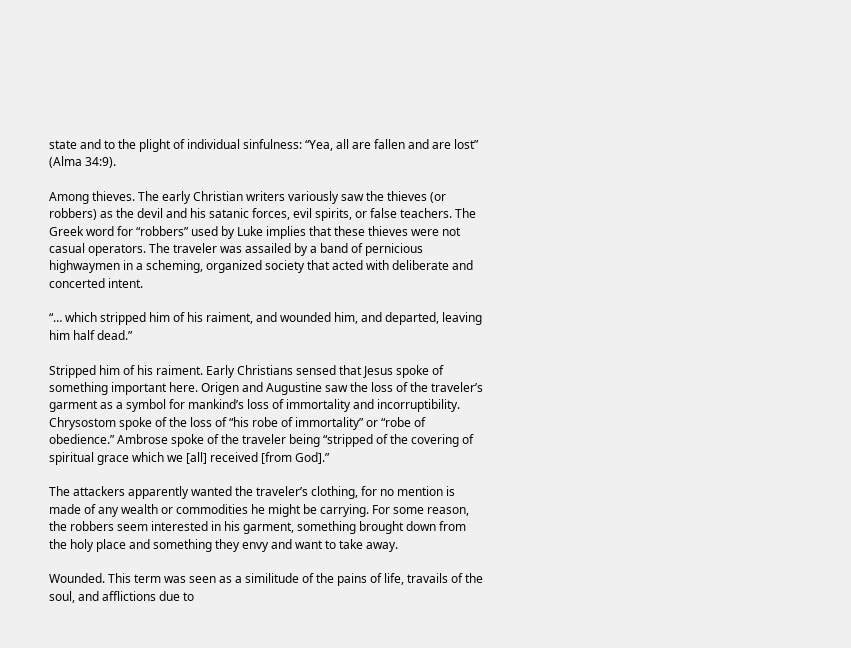state and to the plight of individual sinfulness: “Yea, all are fallen and are lost” (Alma 34:9).

Among thieves. The early Christian writers variously saw the thieves (or robbers) as the devil and his satanic forces, evil spirits, or false teachers. The Greek word for “robbers” used by Luke implies that these thieves were not casual operators. The traveler was assailed by a band of pernicious highwaymen in a scheming, organized society that acted with deliberate and concerted intent.

“… which stripped him of his raiment, and wounded him, and departed, leaving him half dead.”

Stripped him of his raiment. Early Christians sensed that Jesus spoke of something important here. Origen and Augustine saw the loss of the traveler’s garment as a symbol for mankind’s loss of immortality and incorruptibility. Chrysostom spoke of the loss of “his robe of immortality” or “robe of obedience.” Ambrose spoke of the traveler being “stripped of the covering of spiritual grace which we [all] received [from God].”

The attackers apparently wanted the traveler’s clothing, for no mention is made of any wealth or commodities he might be carrying. For some reason, the robbers seem interested in his garment, something brought down from the holy place and something they envy and want to take away.

Wounded. This term was seen as a similitude of the pains of life, travails of the soul, and afflictions due to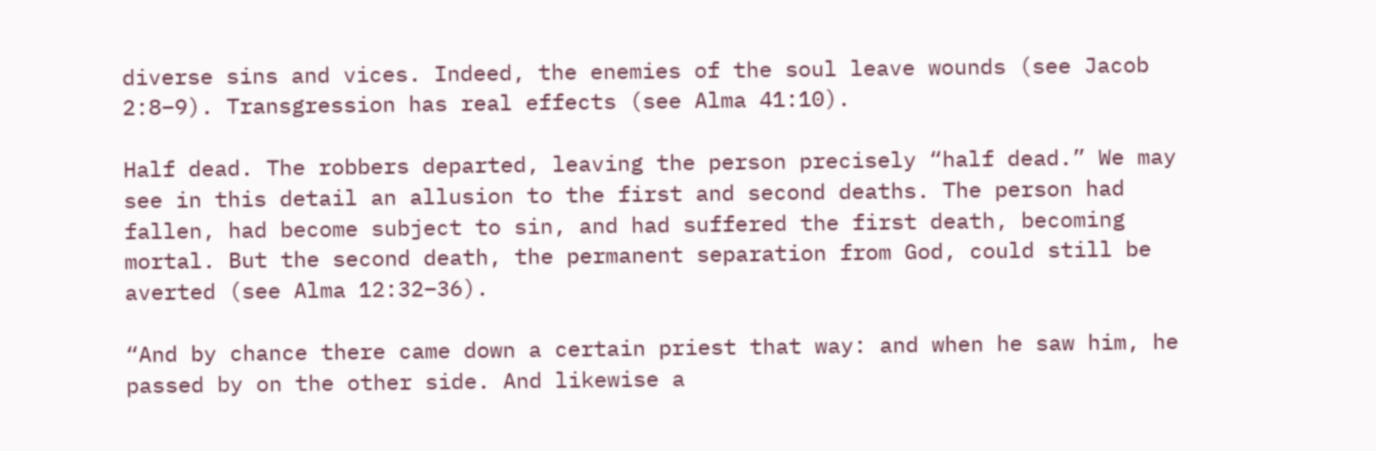diverse sins and vices. Indeed, the enemies of the soul leave wounds (see Jacob 2:8–9). Transgression has real effects (see Alma 41:10).

Half dead. The robbers departed, leaving the person precisely “half dead.” We may see in this detail an allusion to the first and second deaths. The person had fallen, had become subject to sin, and had suffered the first death, becoming mortal. But the second death, the permanent separation from God, could still be averted (see Alma 12:32–36).

“And by chance there came down a certain priest that way: and when he saw him, he passed by on the other side. And likewise a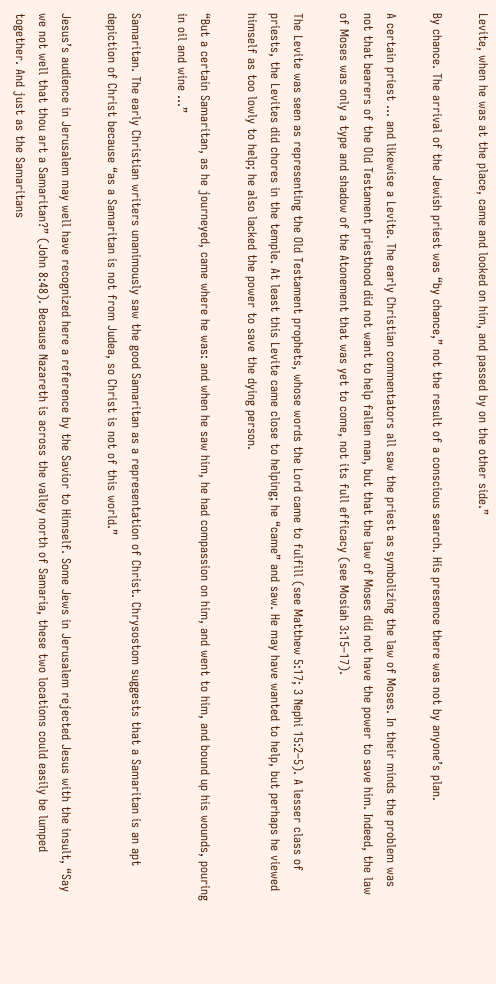Levite, when he was at the place, came and looked on him, and passed by on the other side.”

By chance. The arrival of the Jewish priest was “by chance,” not the result of a conscious search. His presence there was not by anyone’s plan.

A certain priest … and likewise a Levite. The early Christian commentators all saw the priest as symbolizing the law of Moses. In their minds the problem was not that bearers of the Old Testament priesthood did not want to help fallen man, but that the law of Moses did not have the power to save him. Indeed, the law of Moses was only a type and shadow of the Atonement that was yet to come, not its full efficacy (see Mosiah 3:15–17).

The Levite was seen as representing the Old Testament prophets, whose words the Lord came to fulfill (see Matthew 5:17; 3 Nephi 15:2–5). A lesser class of priests, the Levites did chores in the temple. At least this Levite came close to helping; he “came” and saw. He may have wanted to help, but perhaps he viewed himself as too lowly to help; he also lacked the power to save the dying person.

“But a certain Samaritan, as he journeyed, came where he was: and when he saw him, he had compassion on him, and went to him, and bound up his wounds, pouring in oil and wine …”

Samaritan. The early Christian writers unanimously saw the good Samaritan as a representation of Christ. Chrysostom suggests that a Samaritan is an apt depiction of Christ because “as a Samaritan is not from Judea, so Christ is not of this world.”

Jesus’s audience in Jerusalem may well have recognized here a reference by the Savior to Himself. Some Jews in Jerusalem rejected Jesus with the insult, “Say we not well that thou art a Samaritan?” (John 8:48). Because Nazareth is across the valley north of Samaria, these two locations could easily be lumped together. And just as the Samaritans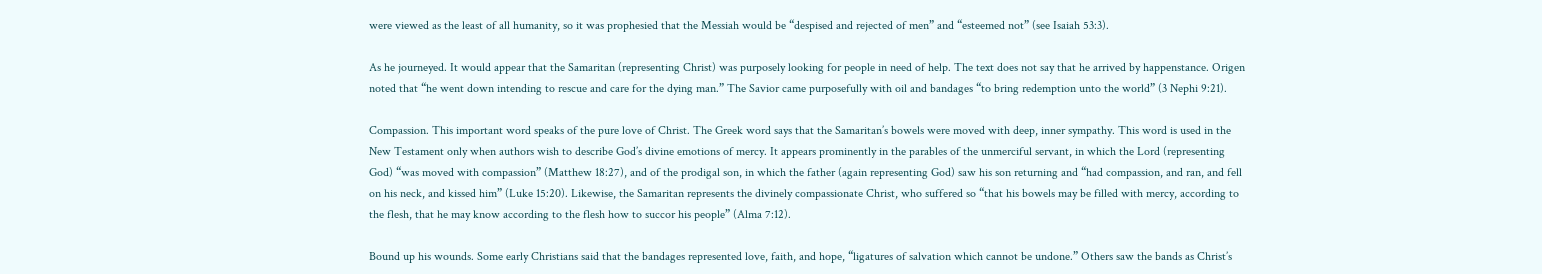were viewed as the least of all humanity, so it was prophesied that the Messiah would be “despised and rejected of men” and “esteemed not” (see Isaiah 53:3).

As he journeyed. It would appear that the Samaritan (representing Christ) was purposely looking for people in need of help. The text does not say that he arrived by happenstance. Origen noted that “he went down intending to rescue and care for the dying man.” The Savior came purposefully with oil and bandages “to bring redemption unto the world” (3 Nephi 9:21).

Compassion. This important word speaks of the pure love of Christ. The Greek word says that the Samaritan’s bowels were moved with deep, inner sympathy. This word is used in the New Testament only when authors wish to describe God’s divine emotions of mercy. It appears prominently in the parables of the unmerciful servant, in which the Lord (representing God) “was moved with compassion” (Matthew 18:27), and of the prodigal son, in which the father (again representing God) saw his son returning and “had compassion, and ran, and fell on his neck, and kissed him” (Luke 15:20). Likewise, the Samaritan represents the divinely compassionate Christ, who suffered so “that his bowels may be filled with mercy, according to the flesh, that he may know according to the flesh how to succor his people” (Alma 7:12).

Bound up his wounds. Some early Christians said that the bandages represented love, faith, and hope, “ligatures of salvation which cannot be undone.” Others saw the bands as Christ’s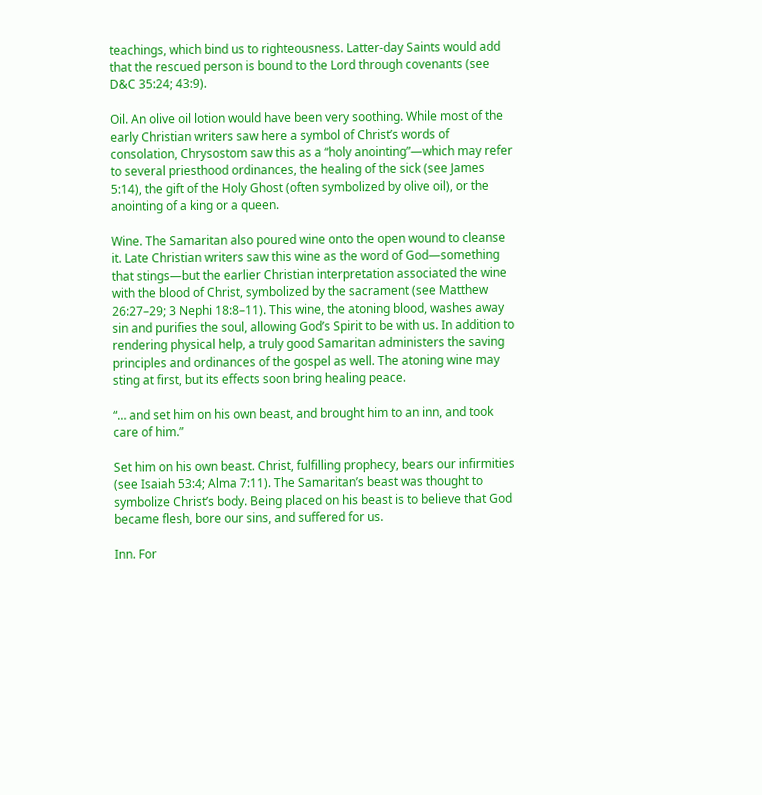teachings, which bind us to righteousness. Latter-day Saints would add that the rescued person is bound to the Lord through covenants (see D&C 35:24; 43:9).

Oil. An olive oil lotion would have been very soothing. While most of the early Christian writers saw here a symbol of Christ’s words of consolation, Chrysostom saw this as a “holy anointing”—which may refer to several priesthood ordinances, the healing of the sick (see James 5:14), the gift of the Holy Ghost (often symbolized by olive oil), or the anointing of a king or a queen.

Wine. The Samaritan also poured wine onto the open wound to cleanse it. Late Christian writers saw this wine as the word of God—something that stings—but the earlier Christian interpretation associated the wine with the blood of Christ, symbolized by the sacrament (see Matthew 26:27–29; 3 Nephi 18:8–11). This wine, the atoning blood, washes away sin and purifies the soul, allowing God’s Spirit to be with us. In addition to rendering physical help, a truly good Samaritan administers the saving principles and ordinances of the gospel as well. The atoning wine may sting at first, but its effects soon bring healing peace.

“… and set him on his own beast, and brought him to an inn, and took care of him.”

Set him on his own beast. Christ, fulfilling prophecy, bears our infirmities (see Isaiah 53:4; Alma 7:11). The Samaritan’s beast was thought to symbolize Christ’s body. Being placed on his beast is to believe that God became flesh, bore our sins, and suffered for us.

Inn. For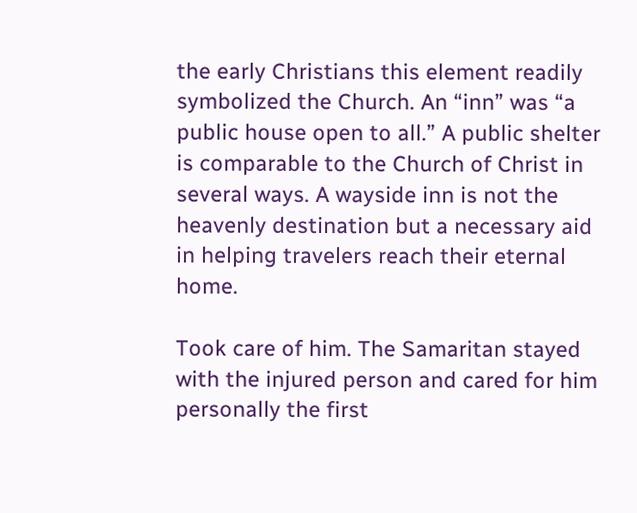the early Christians this element readily symbolized the Church. An “inn” was “a public house open to all.” A public shelter is comparable to the Church of Christ in several ways. A wayside inn is not the heavenly destination but a necessary aid in helping travelers reach their eternal home.

Took care of him. The Samaritan stayed with the injured person and cared for him personally the first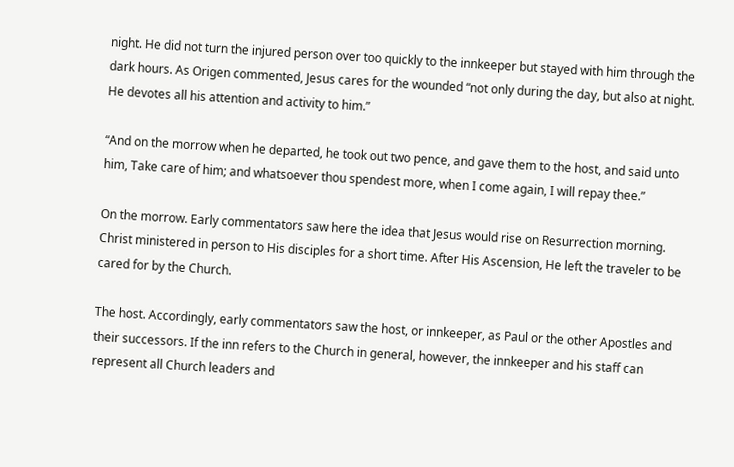night. He did not turn the injured person over too quickly to the innkeeper but stayed with him through the dark hours. As Origen commented, Jesus cares for the wounded “not only during the day, but also at night. He devotes all his attention and activity to him.”

“And on the morrow when he departed, he took out two pence, and gave them to the host, and said unto him, Take care of him; and whatsoever thou spendest more, when I come again, I will repay thee.”

On the morrow. Early commentators saw here the idea that Jesus would rise on Resurrection morning. Christ ministered in person to His disciples for a short time. After His Ascension, He left the traveler to be cared for by the Church.

The host. Accordingly, early commentators saw the host, or innkeeper, as Paul or the other Apostles and their successors. If the inn refers to the Church in general, however, the innkeeper and his staff can represent all Church leaders and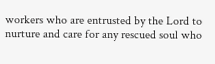workers who are entrusted by the Lord to nurture and care for any rescued soul who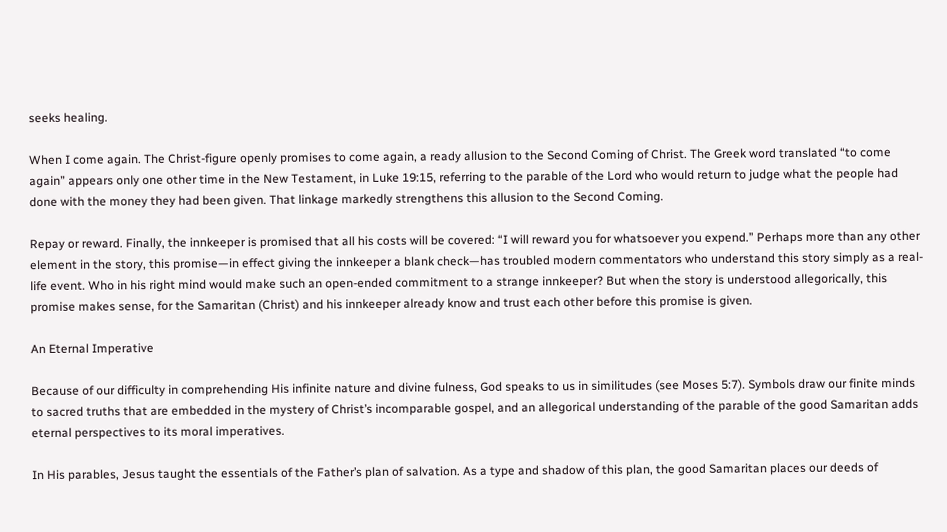seeks healing.

When I come again. The Christ-figure openly promises to come again, a ready allusion to the Second Coming of Christ. The Greek word translated “to come again” appears only one other time in the New Testament, in Luke 19:15, referring to the parable of the Lord who would return to judge what the people had done with the money they had been given. That linkage markedly strengthens this allusion to the Second Coming.

Repay or reward. Finally, the innkeeper is promised that all his costs will be covered: “I will reward you for whatsoever you expend.” Perhaps more than any other element in the story, this promise—in effect giving the innkeeper a blank check—has troubled modern commentators who understand this story simply as a real-life event. Who in his right mind would make such an open-ended commitment to a strange innkeeper? But when the story is understood allegorically, this promise makes sense, for the Samaritan (Christ) and his innkeeper already know and trust each other before this promise is given.

An Eternal Imperative

Because of our difficulty in comprehending His infinite nature and divine fulness, God speaks to us in similitudes (see Moses 5:7). Symbols draw our finite minds to sacred truths that are embedded in the mystery of Christ’s incomparable gospel, and an allegorical understanding of the parable of the good Samaritan adds eternal perspectives to its moral imperatives.

In His parables, Jesus taught the essentials of the Father’s plan of salvation. As a type and shadow of this plan, the good Samaritan places our deeds of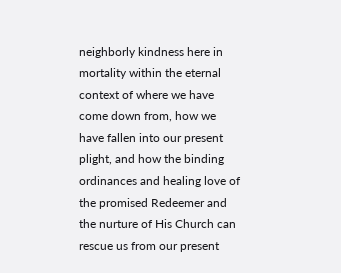neighborly kindness here in mortality within the eternal context of where we have come down from, how we have fallen into our present plight, and how the binding ordinances and healing love of the promised Redeemer and the nurture of His Church can rescue us from our present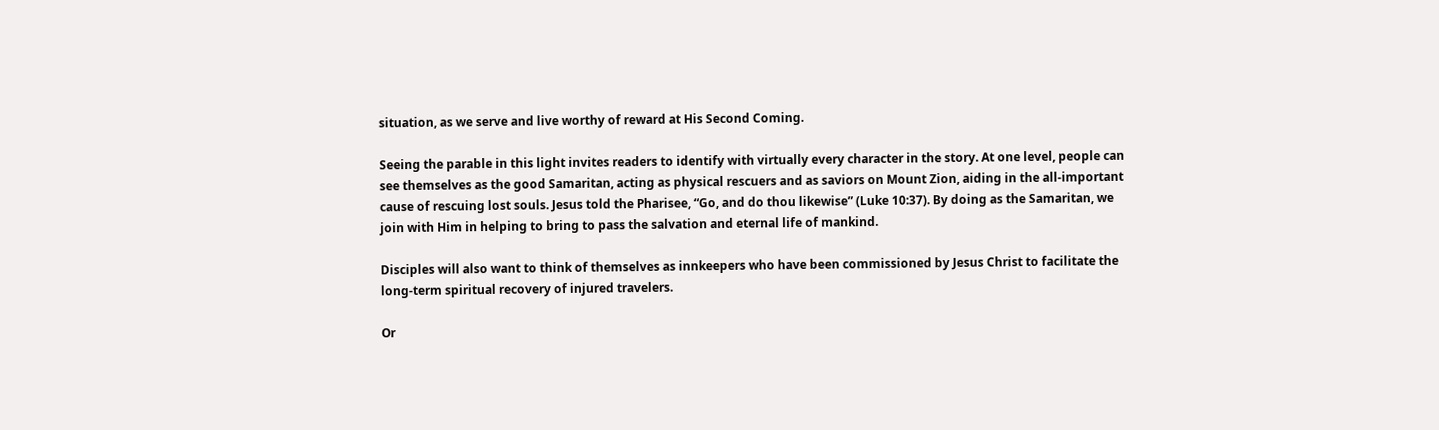situation, as we serve and live worthy of reward at His Second Coming.

Seeing the parable in this light invites readers to identify with virtually every character in the story. At one level, people can see themselves as the good Samaritan, acting as physical rescuers and as saviors on Mount Zion, aiding in the all-important cause of rescuing lost souls. Jesus told the Pharisee, “Go, and do thou likewise” (Luke 10:37). By doing as the Samaritan, we join with Him in helping to bring to pass the salvation and eternal life of mankind.

Disciples will also want to think of themselves as innkeepers who have been commissioned by Jesus Christ to facilitate the long-term spiritual recovery of injured travelers.

Or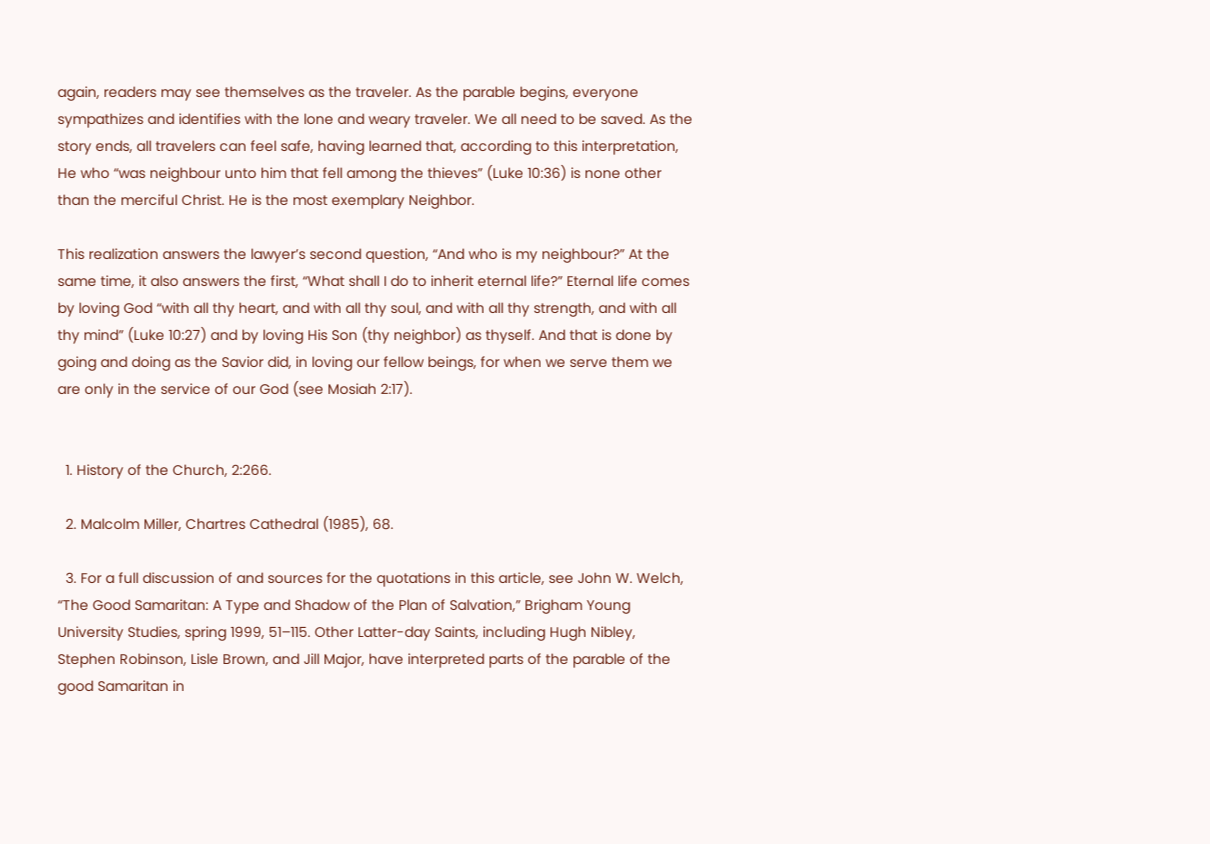again, readers may see themselves as the traveler. As the parable begins, everyone sympathizes and identifies with the lone and weary traveler. We all need to be saved. As the story ends, all travelers can feel safe, having learned that, according to this interpretation, He who “was neighbour unto him that fell among the thieves” (Luke 10:36) is none other than the merciful Christ. He is the most exemplary Neighbor.

This realization answers the lawyer’s second question, “And who is my neighbour?” At the same time, it also answers the first, “What shall I do to inherit eternal life?” Eternal life comes by loving God “with all thy heart, and with all thy soul, and with all thy strength, and with all thy mind” (Luke 10:27) and by loving His Son (thy neighbor) as thyself. And that is done by going and doing as the Savior did, in loving our fellow beings, for when we serve them we are only in the service of our God (see Mosiah 2:17).


  1. History of the Church, 2:266.

  2. Malcolm Miller, Chartres Cathedral (1985), 68.

  3. For a full discussion of and sources for the quotations in this article, see John W. Welch, “The Good Samaritan: A Type and Shadow of the Plan of Salvation,” Brigham Young University Studies, spring 1999, 51–115. Other Latter-day Saints, including Hugh Nibley, Stephen Robinson, Lisle Brown, and Jill Major, have interpreted parts of the parable of the good Samaritan in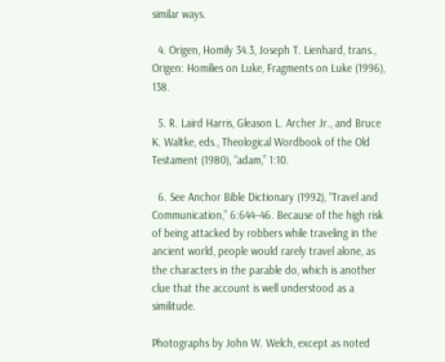similar ways.

  4. Origen, Homily 34.3, Joseph T. Lienhard, trans., Origen: Homilies on Luke, Fragments on Luke (1996), 138.

  5. R. Laird Harris, Gleason L. Archer Jr., and Bruce K. Waltke, eds., Theological Wordbook of the Old Testament (1980), “adam,” 1:10.

  6. See Anchor Bible Dictionary (1992), “Travel and Communication,” 6:644–46. Because of the high risk of being attacked by robbers while traveling in the ancient world, people would rarely travel alone, as the characters in the parable do, which is another clue that the account is well understood as a similitude.

Photographs by John W. Welch, except as noted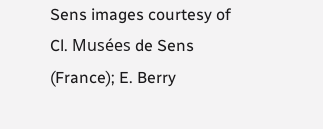Sens images courtesy of Cl. Musées de Sens (France); E. Berry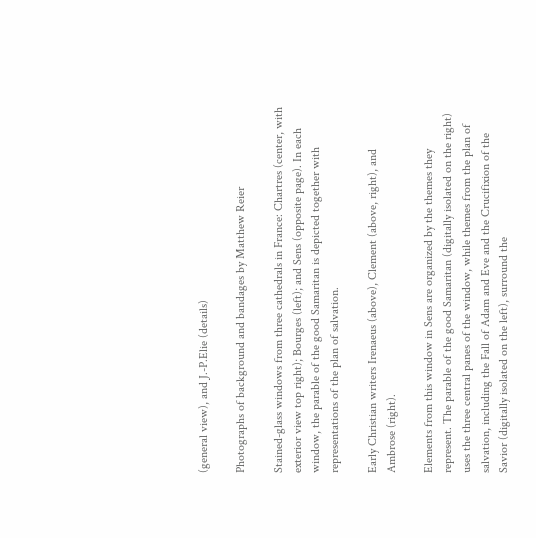(general view), and J.-P.Elie (details)

Photographs of background and bandages by Matthew Reier

Stained-glass windows from three cathedrals in France: Chartres (center, with exterior view top right); Bourges (left); and Sens (opposite page). In each window, the parable of the good Samaritan is depicted together with representations of the plan of salvation.

Early Christian writers Irenaeus (above), Clement (above, right), and Ambrose (right).

Elements from this window in Sens are organized by the themes they represent. The parable of the good Samaritan (digitally isolated on the right) uses the three central panes of the window, while themes from the plan of salvation, including the Fall of Adam and Eve and the Crucifixion of the Savior (digitally isolated on the left), surround the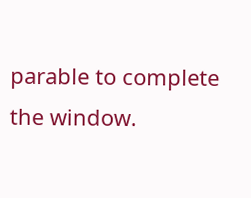parable to complete the window.